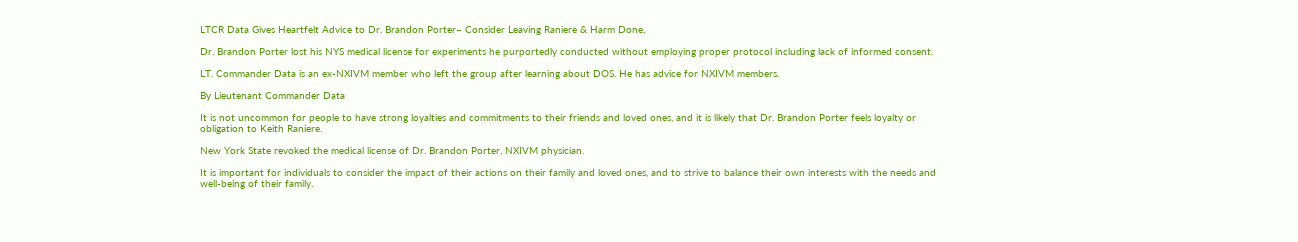LTCR Data Gives Heartfelt Advice to Dr. Brandon Porter– Consider Leaving Raniere & Harm Done,

Dr. Brandon Porter lost his NYS medical license for experiments he purportedly conducted without employing proper protocol including lack of informed consent.

LT. Commander Data is an ex-NXIVM member who left the group after learning about DOS. He has advice for NXIVM members.

By Lieutenant Commander Data

It is not uncommon for people to have strong loyalties and commitments to their friends and loved ones, and it is likely that Dr. Brandon Porter feels loyalty or obligation to Keith Raniere.

New York State revoked the medical license of Dr. Brandon Porter, NXIVM physician.

It is important for individuals to consider the impact of their actions on their family and loved ones, and to strive to balance their own interests with the needs and well-being of their family.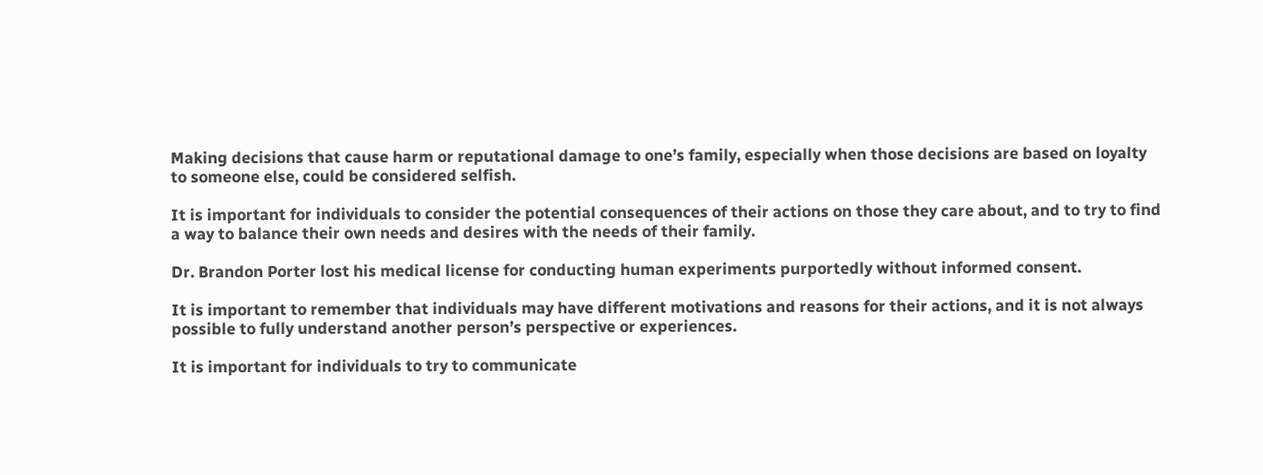Making decisions that cause harm or reputational damage to one’s family, especially when those decisions are based on loyalty to someone else, could be considered selfish.

It is important for individuals to consider the potential consequences of their actions on those they care about, and to try to find a way to balance their own needs and desires with the needs of their family.

Dr. Brandon Porter lost his medical license for conducting human experiments purportedly without informed consent.

It is important to remember that individuals may have different motivations and reasons for their actions, and it is not always possible to fully understand another person’s perspective or experiences.

It is important for individuals to try to communicate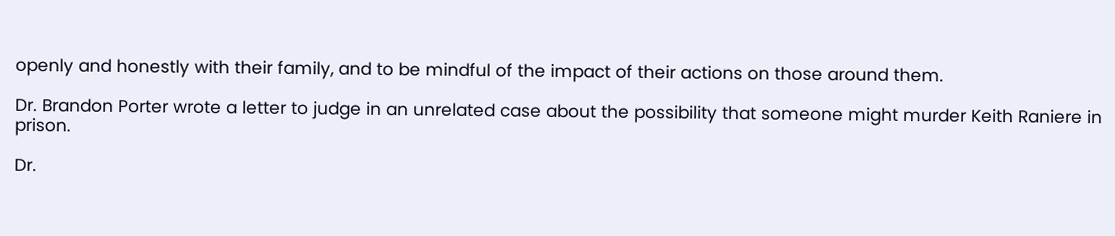openly and honestly with their family, and to be mindful of the impact of their actions on those around them.

Dr. Brandon Porter wrote a letter to judge in an unrelated case about the possibility that someone might murder Keith Raniere in prison.

Dr.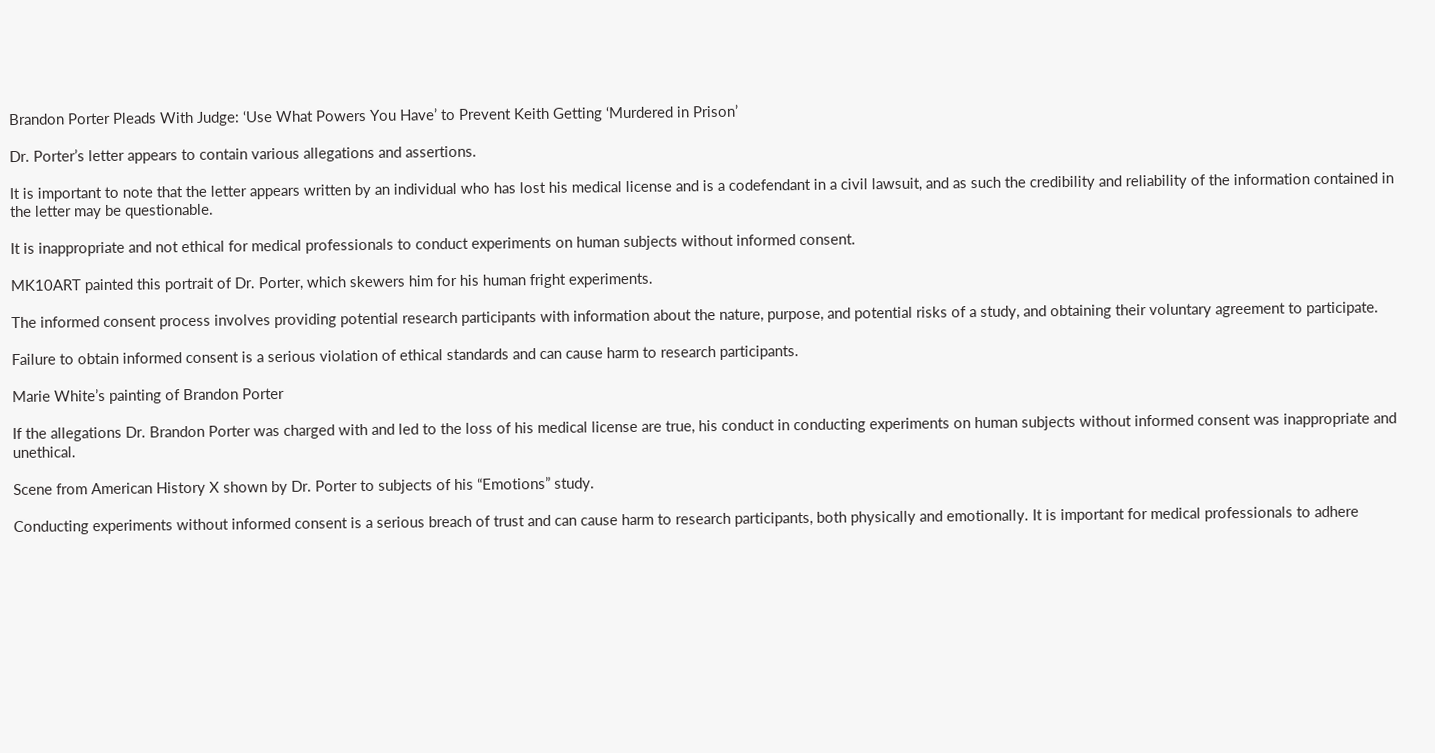Brandon Porter Pleads With Judge: ‘Use What Powers You Have’ to Prevent Keith Getting ‘Murdered in Prison’

Dr. Porter’s letter appears to contain various allegations and assertions.

It is important to note that the letter appears written by an individual who has lost his medical license and is a codefendant in a civil lawsuit, and as such the credibility and reliability of the information contained in the letter may be questionable.

It is inappropriate and not ethical for medical professionals to conduct experiments on human subjects without informed consent.

MK10ART painted this portrait of Dr. Porter, which skewers him for his human fright experiments.

The informed consent process involves providing potential research participants with information about the nature, purpose, and potential risks of a study, and obtaining their voluntary agreement to participate.

Failure to obtain informed consent is a serious violation of ethical standards and can cause harm to research participants.

Marie White’s painting of Brandon Porter

If the allegations Dr. Brandon Porter was charged with and led to the loss of his medical license are true, his conduct in conducting experiments on human subjects without informed consent was inappropriate and unethical.

Scene from American History X shown by Dr. Porter to subjects of his “Emotions” study.

Conducting experiments without informed consent is a serious breach of trust and can cause harm to research participants, both physically and emotionally. It is important for medical professionals to adhere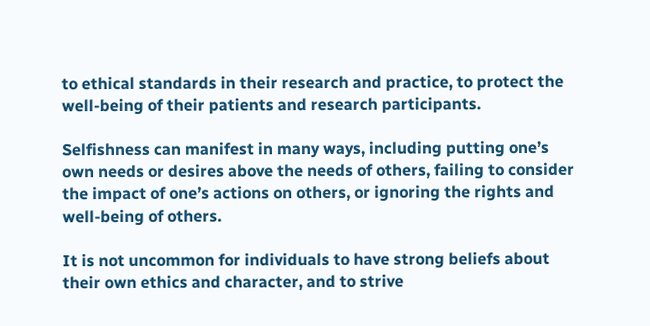to ethical standards in their research and practice, to protect the well-being of their patients and research participants.

Selfishness can manifest in many ways, including putting one’s own needs or desires above the needs of others, failing to consider the impact of one’s actions on others, or ignoring the rights and well-being of others.

It is not uncommon for individuals to have strong beliefs about their own ethics and character, and to strive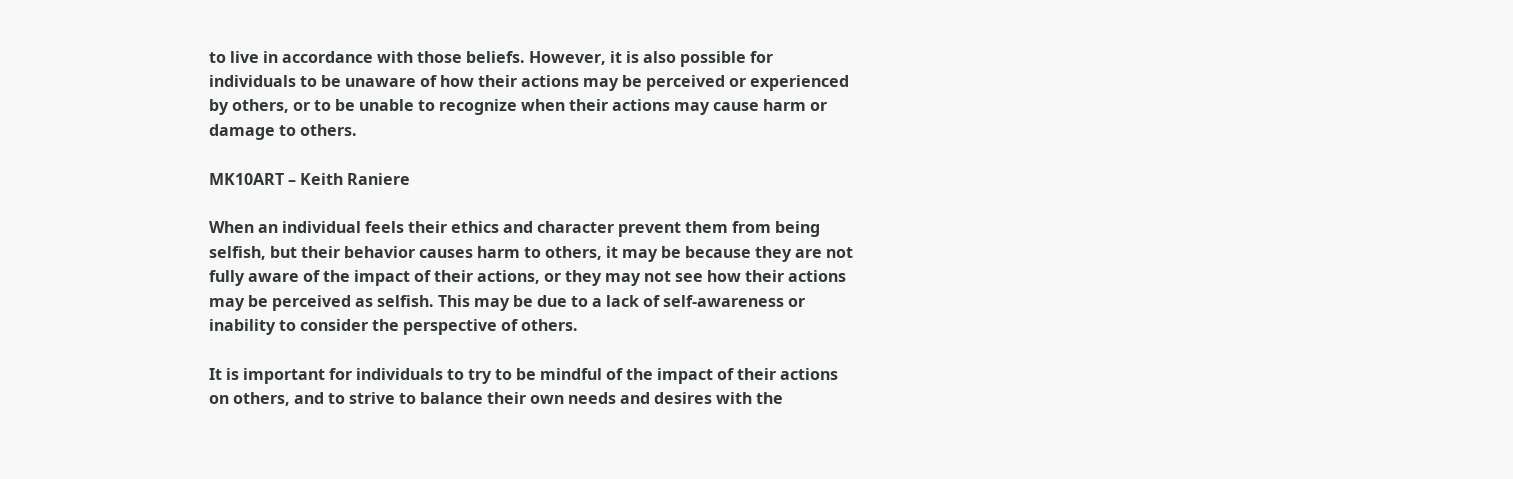to live in accordance with those beliefs. However, it is also possible for individuals to be unaware of how their actions may be perceived or experienced by others, or to be unable to recognize when their actions may cause harm or damage to others.

MK10ART – Keith Raniere

When an individual feels their ethics and character prevent them from being selfish, but their behavior causes harm to others, it may be because they are not fully aware of the impact of their actions, or they may not see how their actions may be perceived as selfish. This may be due to a lack of self-awareness or inability to consider the perspective of others.

It is important for individuals to try to be mindful of the impact of their actions on others, and to strive to balance their own needs and desires with the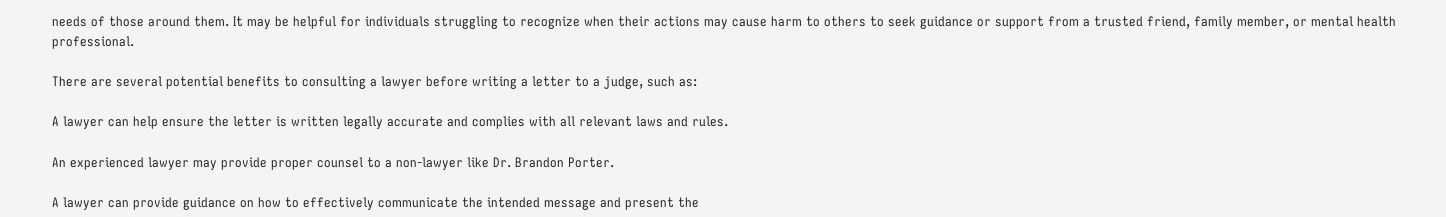needs of those around them. It may be helpful for individuals struggling to recognize when their actions may cause harm to others to seek guidance or support from a trusted friend, family member, or mental health professional.

There are several potential benefits to consulting a lawyer before writing a letter to a judge, such as:

A lawyer can help ensure the letter is written legally accurate and complies with all relevant laws and rules.

An experienced lawyer may provide proper counsel to a non-lawyer like Dr. Brandon Porter.

A lawyer can provide guidance on how to effectively communicate the intended message and present the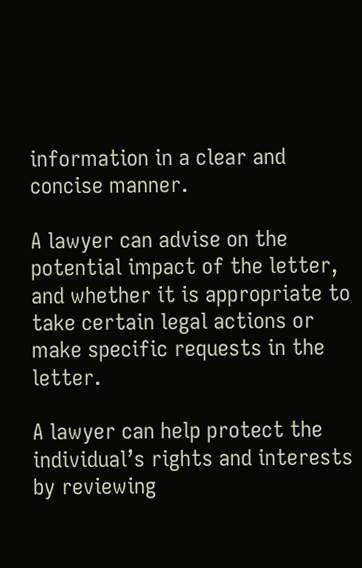information in a clear and concise manner.

A lawyer can advise on the potential impact of the letter, and whether it is appropriate to take certain legal actions or make specific requests in the letter.

A lawyer can help protect the individual’s rights and interests by reviewing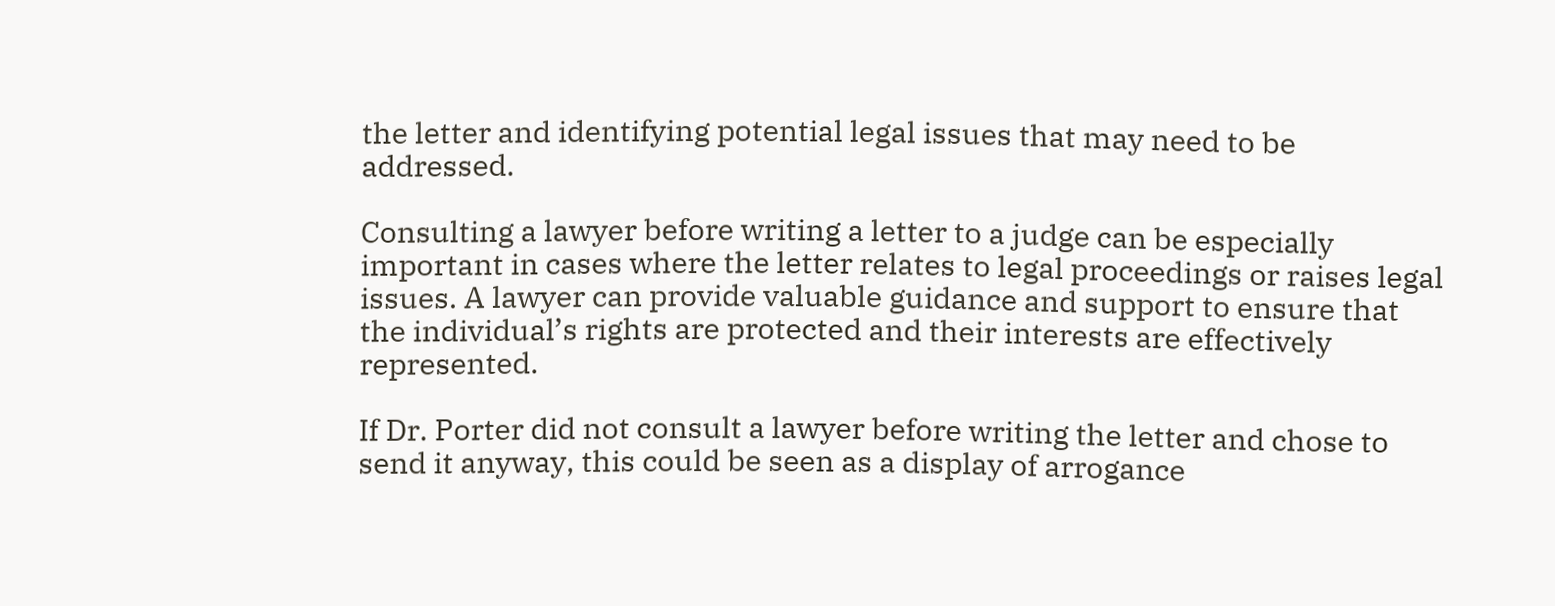the letter and identifying potential legal issues that may need to be addressed.

Consulting a lawyer before writing a letter to a judge can be especially important in cases where the letter relates to legal proceedings or raises legal issues. A lawyer can provide valuable guidance and support to ensure that the individual’s rights are protected and their interests are effectively represented.

If Dr. Porter did not consult a lawyer before writing the letter and chose to send it anyway, this could be seen as a display of arrogance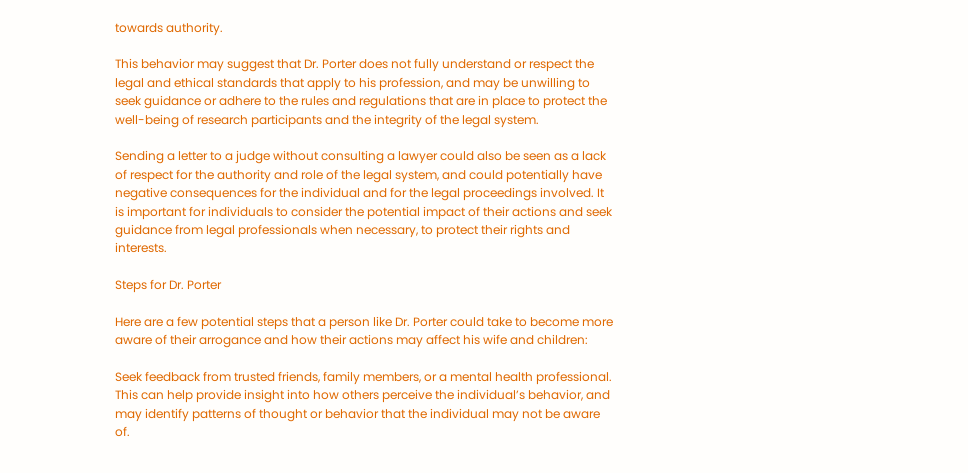towards authority.

This behavior may suggest that Dr. Porter does not fully understand or respect the legal and ethical standards that apply to his profession, and may be unwilling to seek guidance or adhere to the rules and regulations that are in place to protect the well-being of research participants and the integrity of the legal system.

Sending a letter to a judge without consulting a lawyer could also be seen as a lack of respect for the authority and role of the legal system, and could potentially have negative consequences for the individual and for the legal proceedings involved. It is important for individuals to consider the potential impact of their actions and seek guidance from legal professionals when necessary, to protect their rights and interests.

Steps for Dr. Porter

Here are a few potential steps that a person like Dr. Porter could take to become more aware of their arrogance and how their actions may affect his wife and children:

Seek feedback from trusted friends, family members, or a mental health professional. This can help provide insight into how others perceive the individual’s behavior, and may identify patterns of thought or behavior that the individual may not be aware of.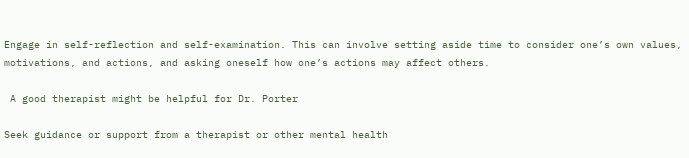Engage in self-reflection and self-examination. This can involve setting aside time to consider one’s own values, motivations, and actions, and asking oneself how one’s actions may affect others.

 A good therapist might be helpful for Dr. Porter

Seek guidance or support from a therapist or other mental health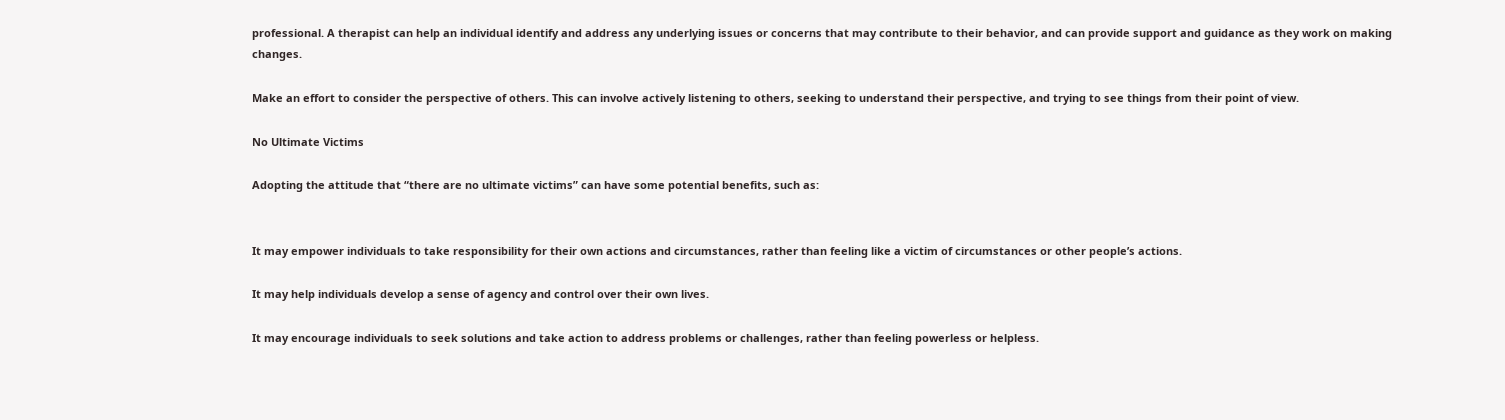professional. A therapist can help an individual identify and address any underlying issues or concerns that may contribute to their behavior, and can provide support and guidance as they work on making changes.

Make an effort to consider the perspective of others. This can involve actively listening to others, seeking to understand their perspective, and trying to see things from their point of view.

No Ultimate Victims

Adopting the attitude that “there are no ultimate victims” can have some potential benefits, such as:


It may empower individuals to take responsibility for their own actions and circumstances, rather than feeling like a victim of circumstances or other people’s actions.

It may help individuals develop a sense of agency and control over their own lives.

It may encourage individuals to seek solutions and take action to address problems or challenges, rather than feeling powerless or helpless.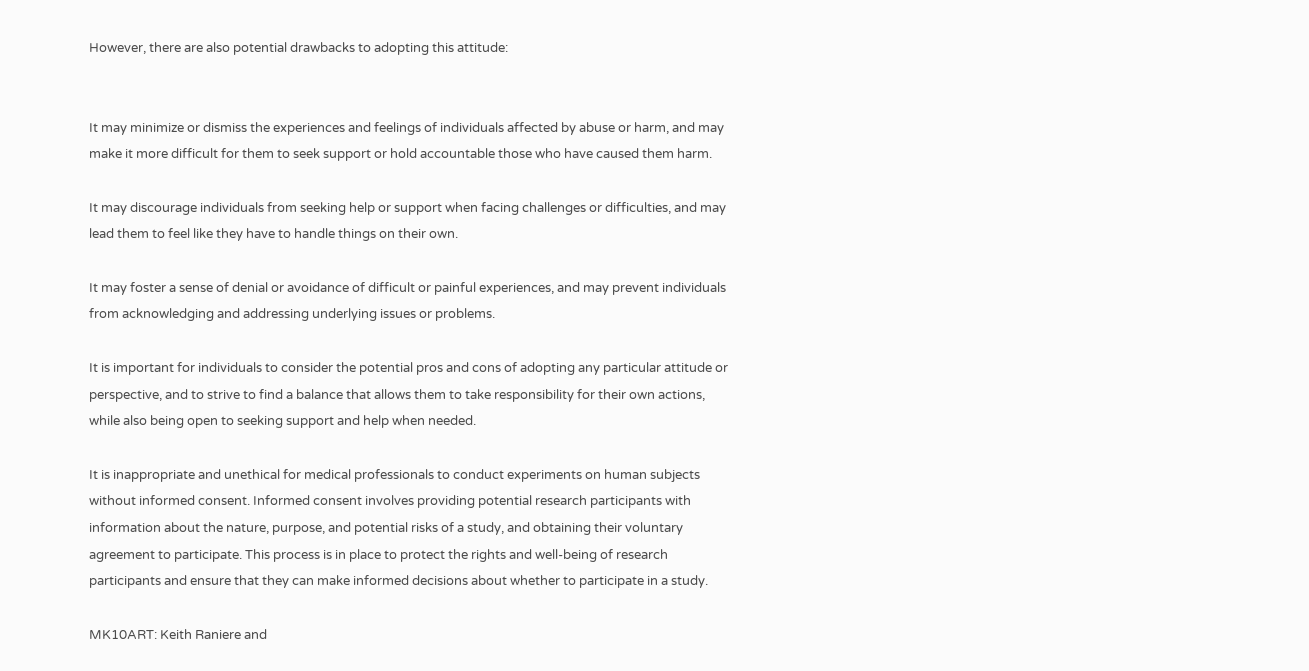However, there are also potential drawbacks to adopting this attitude:


It may minimize or dismiss the experiences and feelings of individuals affected by abuse or harm, and may make it more difficult for them to seek support or hold accountable those who have caused them harm.

It may discourage individuals from seeking help or support when facing challenges or difficulties, and may lead them to feel like they have to handle things on their own.

It may foster a sense of denial or avoidance of difficult or painful experiences, and may prevent individuals from acknowledging and addressing underlying issues or problems.

It is important for individuals to consider the potential pros and cons of adopting any particular attitude or perspective, and to strive to find a balance that allows them to take responsibility for their own actions, while also being open to seeking support and help when needed.

It is inappropriate and unethical for medical professionals to conduct experiments on human subjects without informed consent. Informed consent involves providing potential research participants with information about the nature, purpose, and potential risks of a study, and obtaining their voluntary agreement to participate. This process is in place to protect the rights and well-being of research participants and ensure that they can make informed decisions about whether to participate in a study.

MK10ART: Keith Raniere and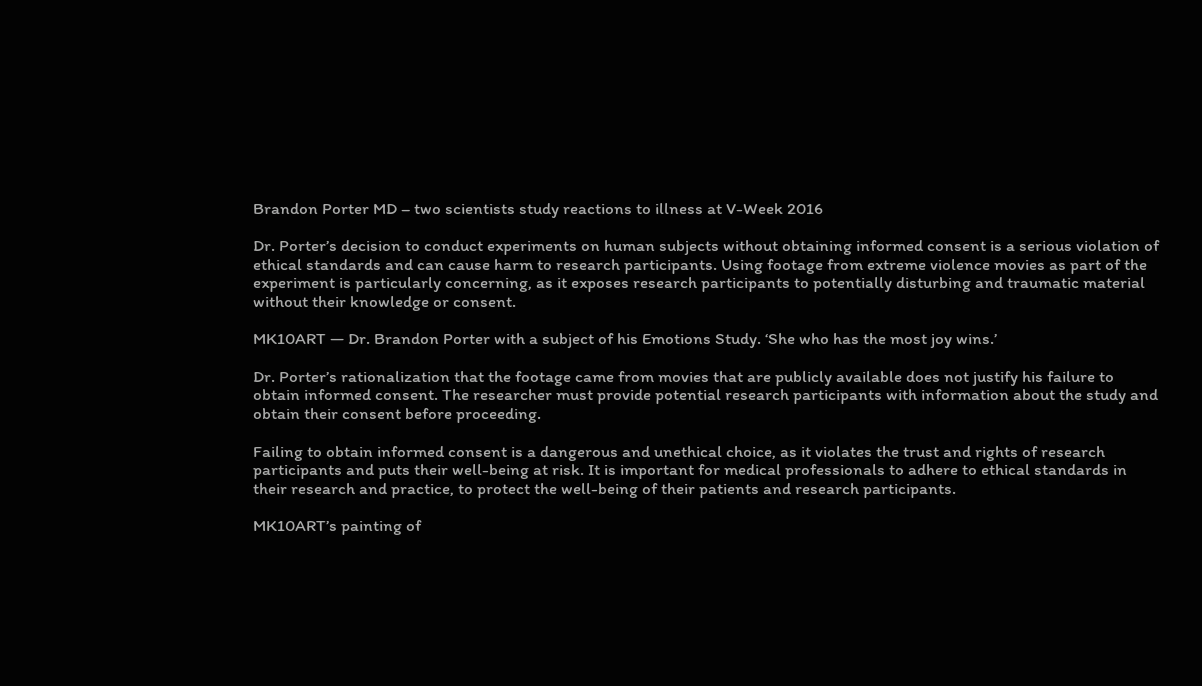Brandon Porter MD – two scientists study reactions to illness at V-Week 2016

Dr. Porter’s decision to conduct experiments on human subjects without obtaining informed consent is a serious violation of ethical standards and can cause harm to research participants. Using footage from extreme violence movies as part of the experiment is particularly concerning, as it exposes research participants to potentially disturbing and traumatic material without their knowledge or consent.

MK10ART — Dr. Brandon Porter with a subject of his Emotions Study. ‘She who has the most joy wins.’

Dr. Porter’s rationalization that the footage came from movies that are publicly available does not justify his failure to obtain informed consent. The researcher must provide potential research participants with information about the study and obtain their consent before proceeding.

Failing to obtain informed consent is a dangerous and unethical choice, as it violates the trust and rights of research participants and puts their well-being at risk. It is important for medical professionals to adhere to ethical standards in their research and practice, to protect the well-being of their patients and research participants.

MK10ART’s painting of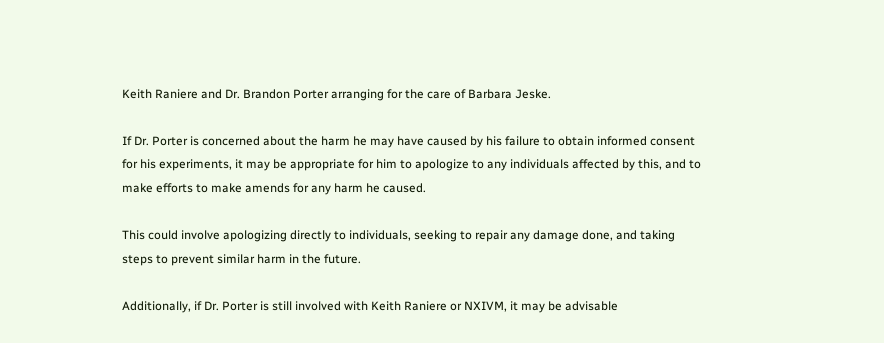Keith Raniere and Dr. Brandon Porter arranging for the care of Barbara Jeske.

If Dr. Porter is concerned about the harm he may have caused by his failure to obtain informed consent for his experiments, it may be appropriate for him to apologize to any individuals affected by this, and to make efforts to make amends for any harm he caused.

This could involve apologizing directly to individuals, seeking to repair any damage done, and taking steps to prevent similar harm in the future.

Additionally, if Dr. Porter is still involved with Keith Raniere or NXIVM, it may be advisable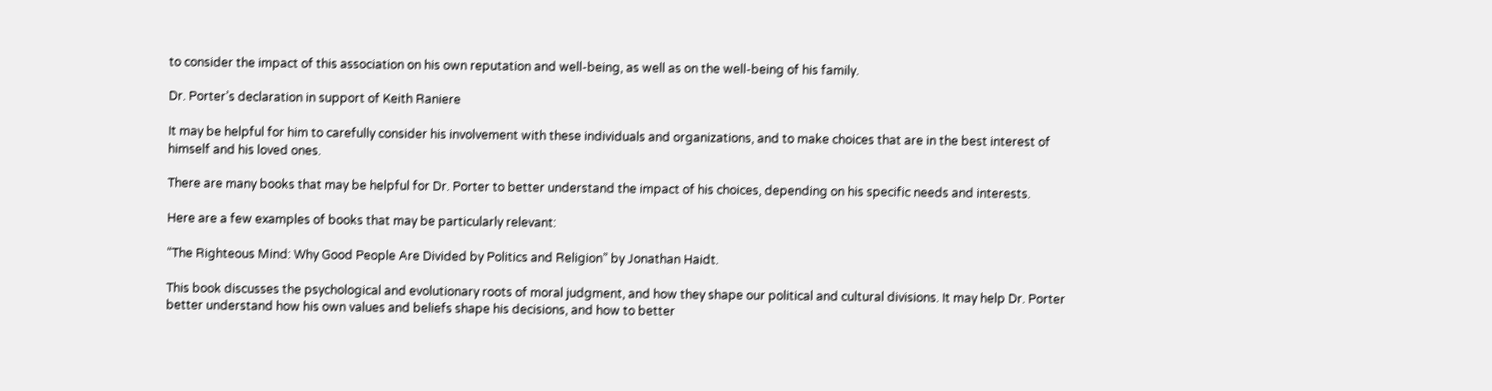to consider the impact of this association on his own reputation and well-being, as well as on the well-being of his family.

Dr. Porter’s declaration in support of Keith Raniere

It may be helpful for him to carefully consider his involvement with these individuals and organizations, and to make choices that are in the best interest of himself and his loved ones.

There are many books that may be helpful for Dr. Porter to better understand the impact of his choices, depending on his specific needs and interests.

Here are a few examples of books that may be particularly relevant:

“The Righteous Mind: Why Good People Are Divided by Politics and Religion” by Jonathan Haidt.

This book discusses the psychological and evolutionary roots of moral judgment, and how they shape our political and cultural divisions. It may help Dr. Porter better understand how his own values and beliefs shape his decisions, and how to better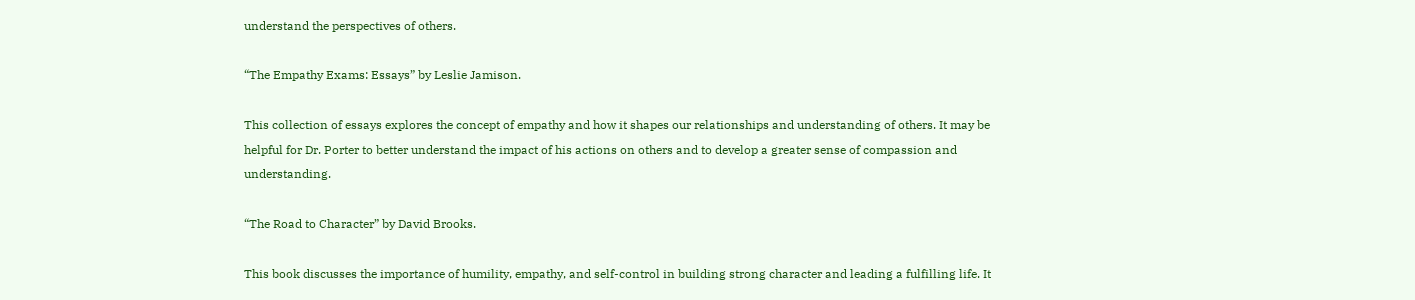understand the perspectives of others.

“The Empathy Exams: Essays” by Leslie Jamison.

This collection of essays explores the concept of empathy and how it shapes our relationships and understanding of others. It may be helpful for Dr. Porter to better understand the impact of his actions on others and to develop a greater sense of compassion and understanding.

“The Road to Character” by David Brooks.

This book discusses the importance of humility, empathy, and self-control in building strong character and leading a fulfilling life. It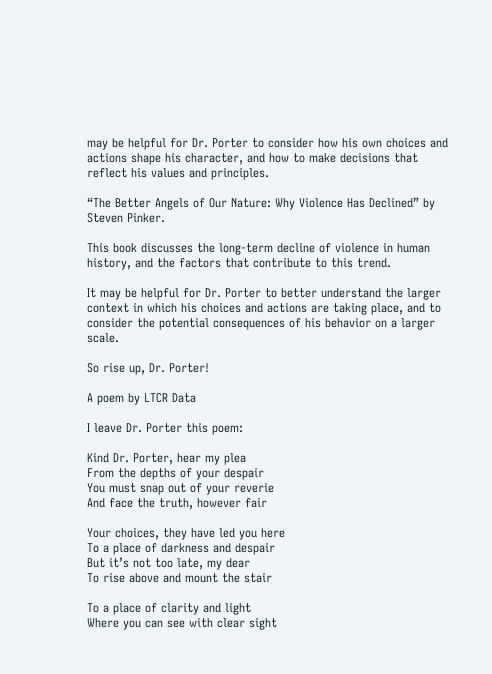may be helpful for Dr. Porter to consider how his own choices and actions shape his character, and how to make decisions that reflect his values and principles.

“The Better Angels of Our Nature: Why Violence Has Declined” by Steven Pinker.

This book discusses the long-term decline of violence in human history, and the factors that contribute to this trend.

It may be helpful for Dr. Porter to better understand the larger context in which his choices and actions are taking place, and to consider the potential consequences of his behavior on a larger scale.

So rise up, Dr. Porter!

A poem by LTCR Data

I leave Dr. Porter this poem:

Kind Dr. Porter, hear my plea
From the depths of your despair
You must snap out of your reverie
And face the truth, however fair

Your choices, they have led you here
To a place of darkness and despair
But it’s not too late, my dear
To rise above and mount the stair

To a place of clarity and light
Where you can see with clear sight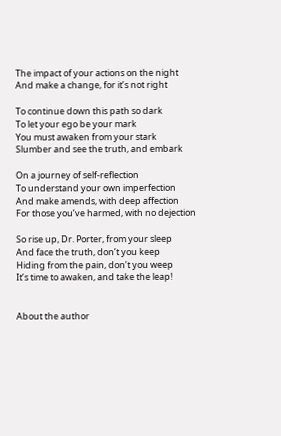The impact of your actions on the night
And make a change, for it’s not right

To continue down this path so dark
To let your ego be your mark
You must awaken from your stark
Slumber and see the truth, and embark

On a journey of self-reflection
To understand your own imperfection
And make amends, with deep affection
For those you’ve harmed, with no dejection

So rise up, Dr. Porter, from your sleep
And face the truth, don’t you keep
Hiding from the pain, don’t you weep
It’s time to awaken, and take the leap!


About the author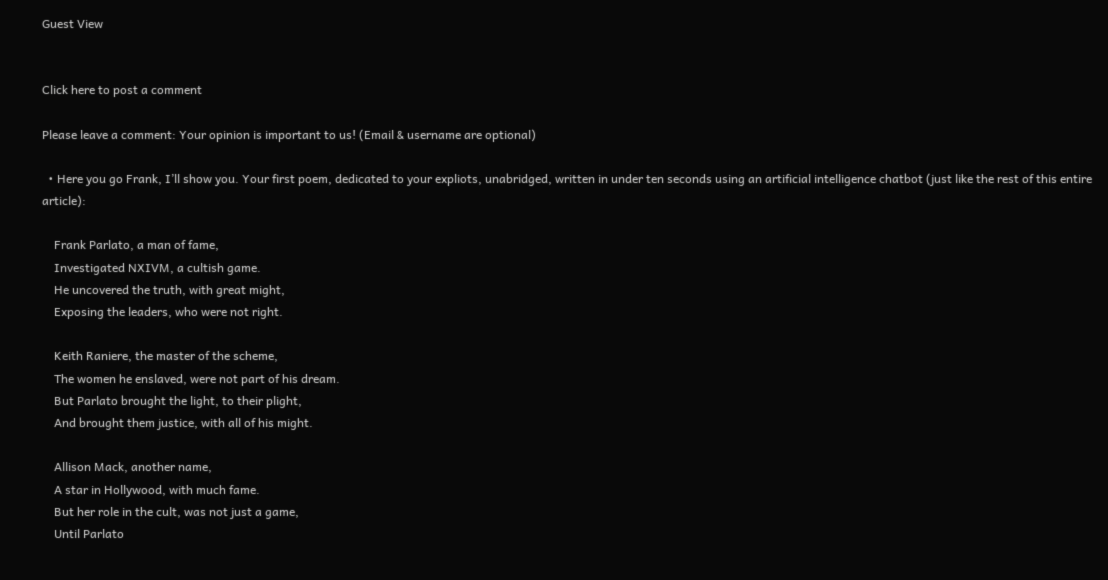Guest View


Click here to post a comment

Please leave a comment: Your opinion is important to us! (Email & username are optional)

  • Here you go Frank, I’ll show you. Your first poem, dedicated to your expliots, unabridged, written in under ten seconds using an artificial intelligence chatbot (just like the rest of this entire article):

    Frank Parlato, a man of fame,
    Investigated NXIVM, a cultish game.
    He uncovered the truth, with great might,
    Exposing the leaders, who were not right.

    Keith Raniere, the master of the scheme,
    The women he enslaved, were not part of his dream.
    But Parlato brought the light, to their plight,
    And brought them justice, with all of his might.

    Allison Mack, another name,
    A star in Hollywood, with much fame.
    But her role in the cult, was not just a game,
    Until Parlato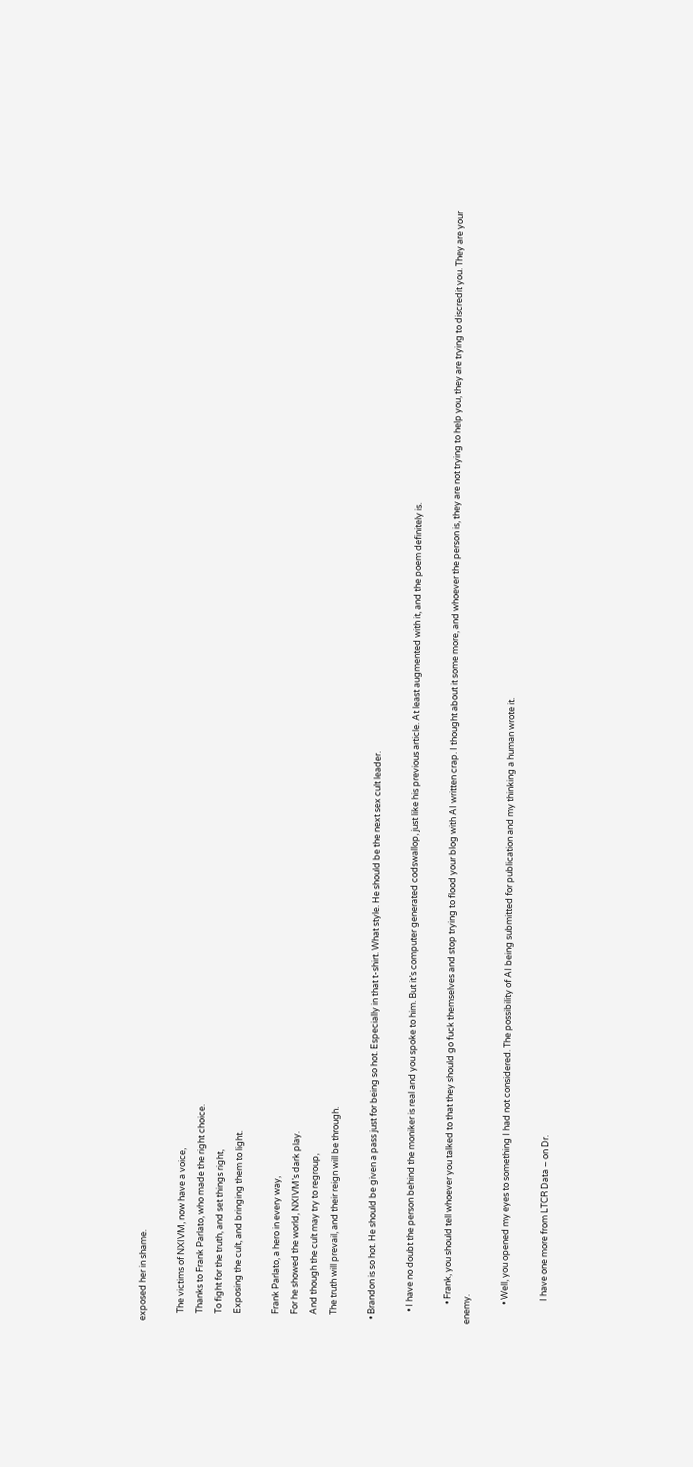exposed her in shame.

    The victims of NXIVM, now have a voice,
    Thanks to Frank Parlato, who made the right choice.
    To fight for the truth, and set things right,
    Exposing the cult, and bringing them to light.

    Frank Parlato, a hero in every way,
    For he showed the world, NXIVM’s dark play.
    And though the cult may try to regroup,
    The truth will prevail, and their reign will be through.

  • Brandon is so hot. He should be given a pass just for being so hot. Especially in that t-shirt. What style. He should be the next sex cult leader.

      • I have no doubt the person behind the moniker is real and you spoke to him. But it’s computer generated codswallop, just like his previous article. At least augmented with it, and the poem definitely is.

          • Frank, you should tell whoever you talked to that they should go fuck themselves and stop trying to flood your blog with AI written crap. I thought about it some more, and whoever the person is, they are not trying to help you, they are trying to discredit you. They are your enemy.

          • Well, you opened my eyes to something I had not considered. The possibility of AI being submitted for publication and my thinking a human wrote it.

            I have one more from LTCR Data – on Dr.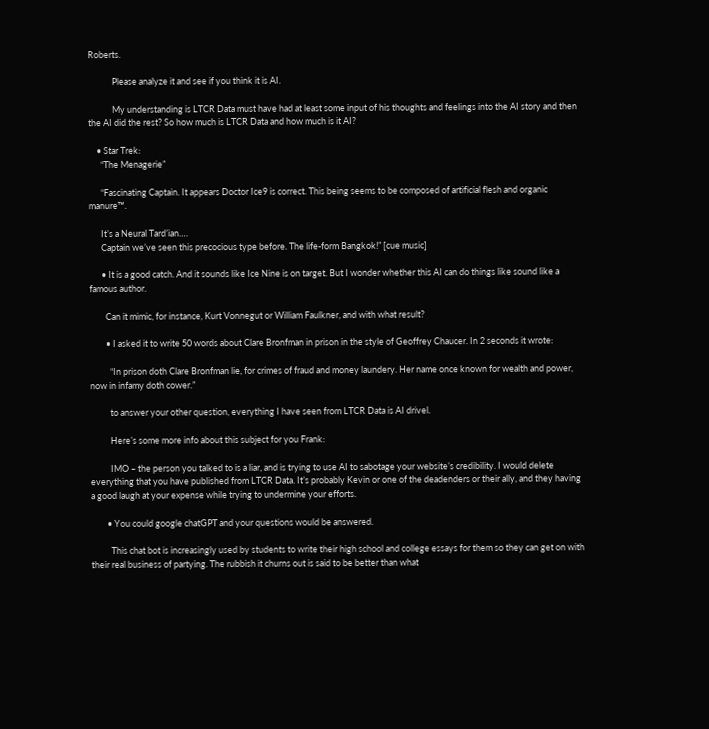Roberts.

            Please analyze it and see if you think it is AI.

            My understanding is LTCR Data must have had at least some input of his thoughts and feelings into the AI story and then the AI did the rest? So how much is LTCR Data and how much is it AI?

    • Star Trek:
      “The Menagerie”

      “Fascinating Captain. It appears Doctor Ice9 is correct. This being seems to be composed of artificial flesh and organic manure™.

      It’s a Neural Tard’ian….
      Captain we’ve seen this precocious type before. The life-form Bangkok!” [cue music]

      • It is a good catch. And it sounds like Ice Nine is on target. But I wonder whether this AI can do things like sound like a famous author.

        Can it mimic, for instance, Kurt Vonnegut or William Faulkner, and with what result?

        • I asked it to write 50 words about Clare Bronfman in prison in the style of Geoffrey Chaucer. In 2 seconds it wrote:

          “In prison doth Clare Bronfman lie, for crimes of fraud and money laundery. Her name once known for wealth and power, now in infamy doth cower.”

          to answer your other question, everything I have seen from LTCR Data is AI drivel.

          Here’s some more info about this subject for you Frank:

          IMO – the person you talked to is a liar, and is trying to use AI to sabotage your website’s credibility. I would delete everything that you have published from LTCR Data. It’s probably Kevin or one of the deadenders or their ally, and they having a good laugh at your expense while trying to undermine your efforts.

        • You could google chatGPT and your questions would be answered.

          This chat bot is increasingly used by students to write their high school and college essays for them so they can get on with their real business of partying. The rubbish it churns out is said to be better than what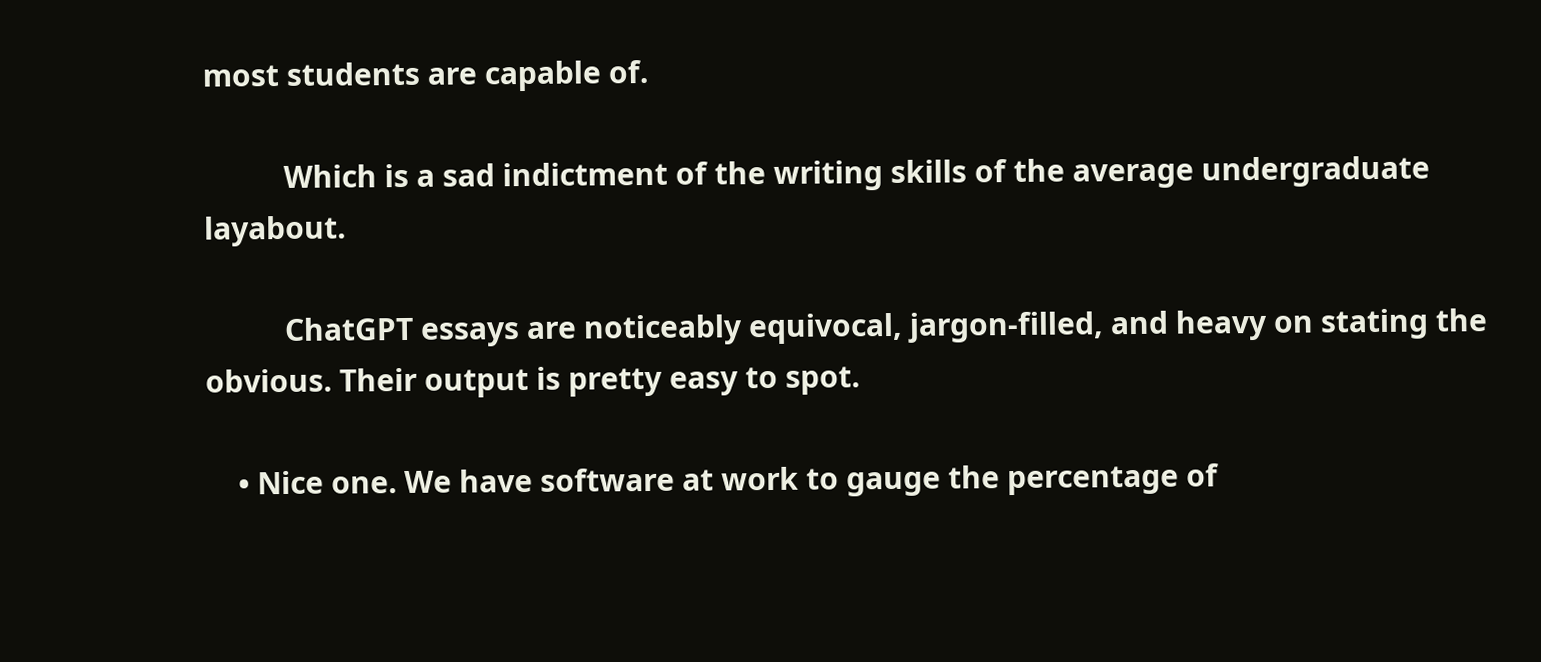most students are capable of.

          Which is a sad indictment of the writing skills of the average undergraduate layabout.

          ChatGPT essays are noticeably equivocal, jargon-filled, and heavy on stating the obvious. Their output is pretty easy to spot.

    • Nice one. We have software at work to gauge the percentage of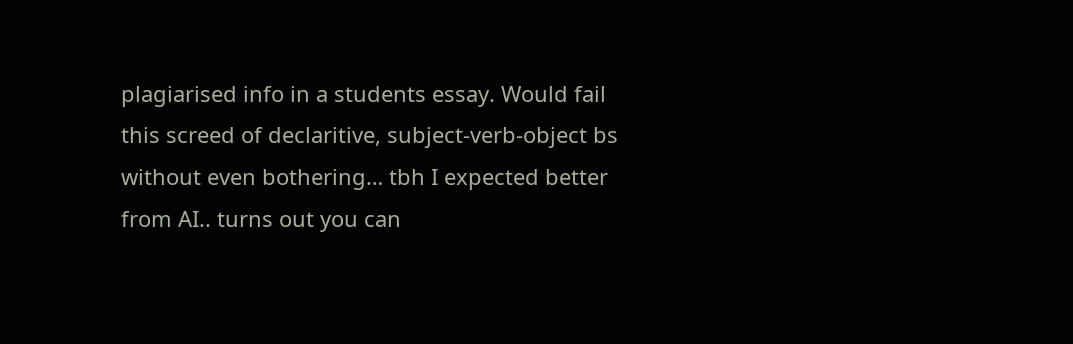plagiarised info in a students essay. Would fail this screed of declaritive, subject-verb-object bs without even bothering… tbh I expected better from AI.. turns out you can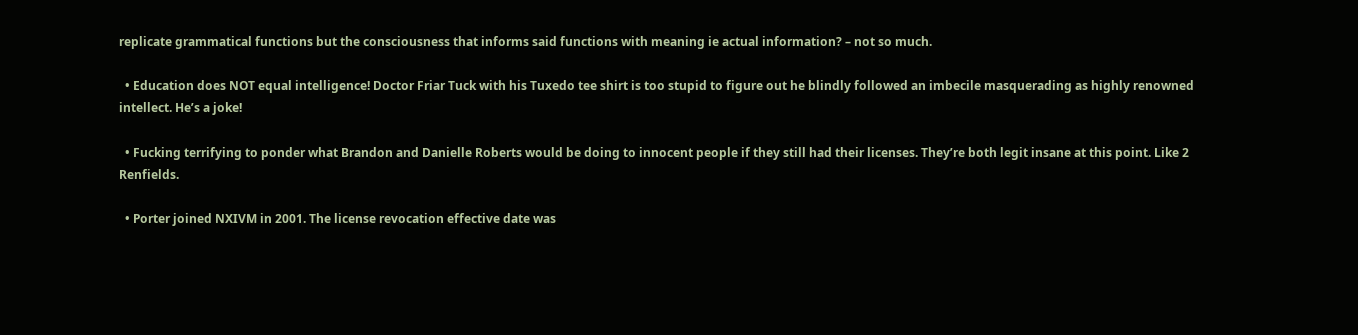replicate grammatical functions but the consciousness that informs said functions with meaning ie actual information? – not so much.

  • Education does NOT equal intelligence! Doctor Friar Tuck with his Tuxedo tee shirt is too stupid to figure out he blindly followed an imbecile masquerading as highly renowned intellect. He’s a joke!

  • Fucking terrifying to ponder what Brandon and Danielle Roberts would be doing to innocent people if they still had their licenses. They’re both legit insane at this point. Like 2 Renfields.

  • Porter joined NXIVM in 2001. The license revocation effective date was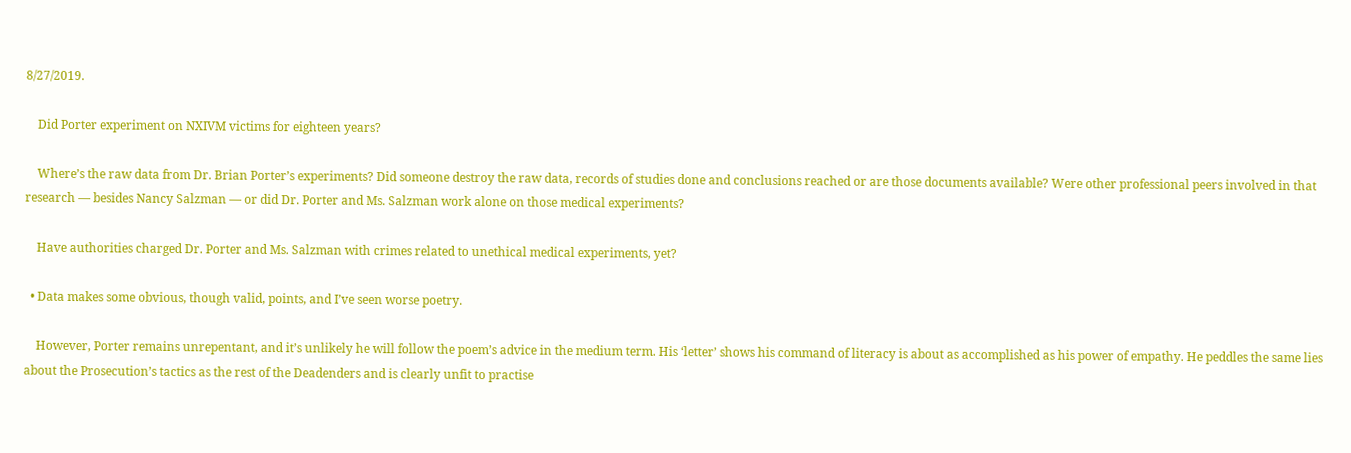8/27/2019.

    Did Porter experiment on NXIVM victims for eighteen years?

    Where’s the raw data from Dr. Brian Porter’s experiments? Did someone destroy the raw data, records of studies done and conclusions reached or are those documents available? Were other professional peers involved in that research — besides Nancy Salzman — or did Dr. Porter and Ms. Salzman work alone on those medical experiments?

    Have authorities charged Dr. Porter and Ms. Salzman with crimes related to unethical medical experiments, yet?

  • Data makes some obvious, though valid, points, and I’ve seen worse poetry.

    However, Porter remains unrepentant, and it’s unlikely he will follow the poem’s advice in the medium term. His ‘letter’ shows his command of literacy is about as accomplished as his power of empathy. He peddles the same lies about the Prosecution’s tactics as the rest of the Deadenders and is clearly unfit to practise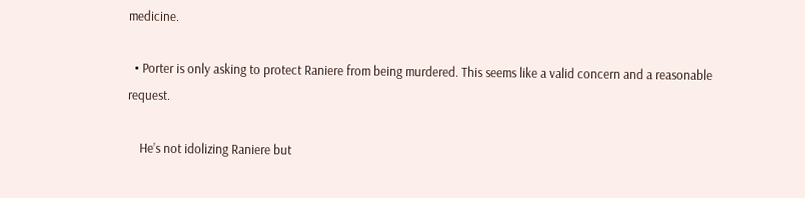medicine.

  • Porter is only asking to protect Raniere from being murdered. This seems like a valid concern and a reasonable request.

    He’s not idolizing Raniere but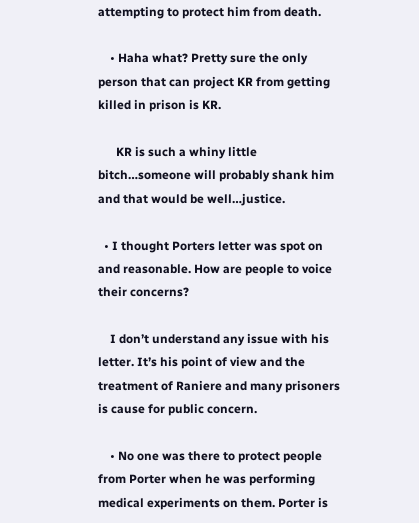attempting to protect him from death.

    • Haha what? Pretty sure the only person that can project KR from getting killed in prison is KR.

      KR is such a whiny little bitch…someone will probably shank him and that would be well…justice.

  • I thought Porters letter was spot on and reasonable. How are people to voice their concerns?

    I don’t understand any issue with his letter. It’s his point of view and the treatment of Raniere and many prisoners is cause for public concern.

    • No one was there to protect people from Porter when he was performing medical experiments on them. Porter is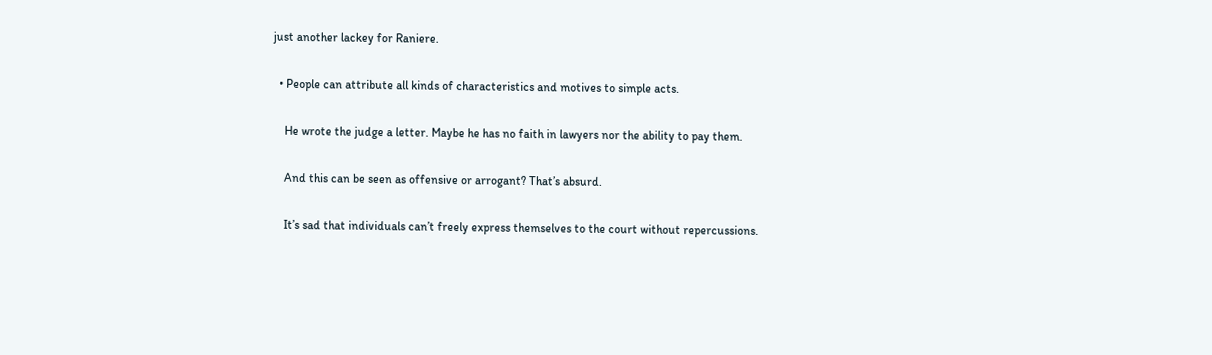just another lackey for Raniere.

  • People can attribute all kinds of characteristics and motives to simple acts.

    He wrote the judge a letter. Maybe he has no faith in lawyers nor the ability to pay them.

    And this can be seen as offensive or arrogant? That’s absurd.

    It’s sad that individuals can’t freely express themselves to the court without repercussions.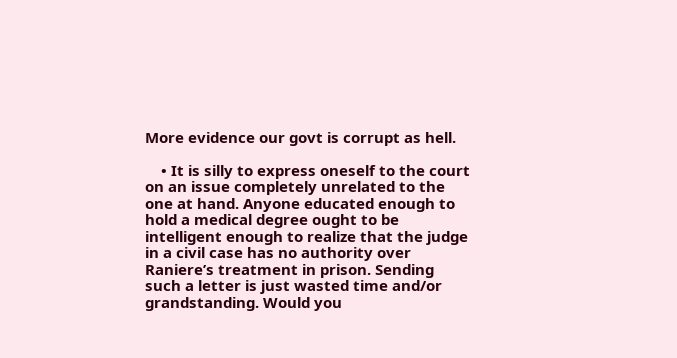More evidence our govt is corrupt as hell.

    • It is silly to express oneself to the court on an issue completely unrelated to the one at hand. Anyone educated enough to hold a medical degree ought to be intelligent enough to realize that the judge in a civil case has no authority over Raniere’s treatment in prison. Sending such a letter is just wasted time and/or grandstanding. Would you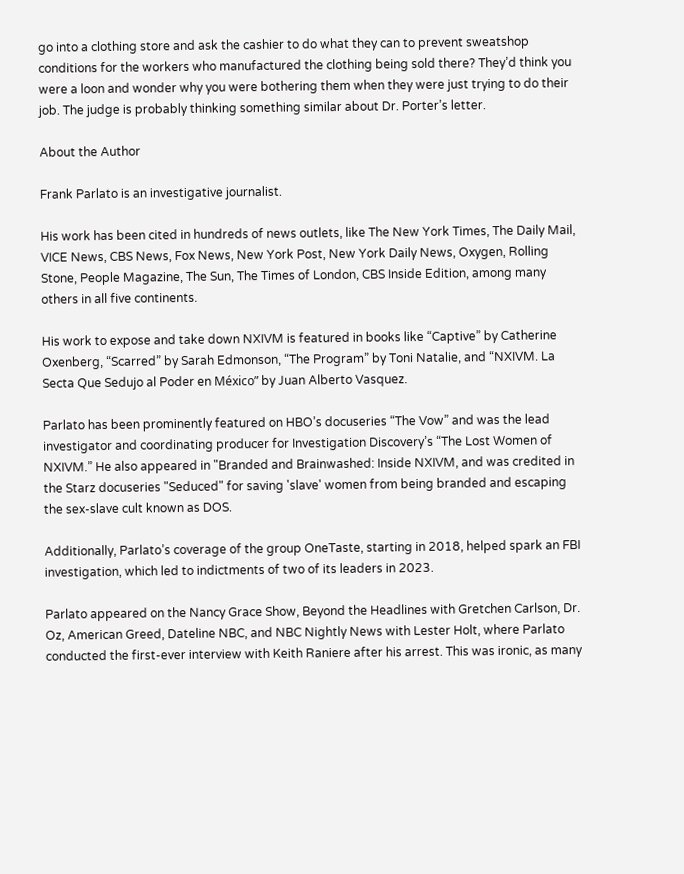go into a clothing store and ask the cashier to do what they can to prevent sweatshop conditions for the workers who manufactured the clothing being sold there? They’d think you were a loon and wonder why you were bothering them when they were just trying to do their job. The judge is probably thinking something similar about Dr. Porter’s letter.

About the Author

Frank Parlato is an investigative journalist.

His work has been cited in hundreds of news outlets, like The New York Times, The Daily Mail, VICE News, CBS News, Fox News, New York Post, New York Daily News, Oxygen, Rolling Stone, People Magazine, The Sun, The Times of London, CBS Inside Edition, among many others in all five continents.

His work to expose and take down NXIVM is featured in books like “Captive” by Catherine Oxenberg, “Scarred” by Sarah Edmonson, “The Program” by Toni Natalie, and “NXIVM. La Secta Que Sedujo al Poder en México” by Juan Alberto Vasquez.

Parlato has been prominently featured on HBO’s docuseries “The Vow” and was the lead investigator and coordinating producer for Investigation Discovery’s “The Lost Women of NXIVM.” He also appeared in "Branded and Brainwashed: Inside NXIVM, and was credited in the Starz docuseries "Seduced" for saving 'slave' women from being branded and escaping the sex-slave cult known as DOS.

Additionally, Parlato’s coverage of the group OneTaste, starting in 2018, helped spark an FBI investigation, which led to indictments of two of its leaders in 2023.

Parlato appeared on the Nancy Grace Show, Beyond the Headlines with Gretchen Carlson, Dr. Oz, American Greed, Dateline NBC, and NBC Nightly News with Lester Holt, where Parlato conducted the first-ever interview with Keith Raniere after his arrest. This was ironic, as many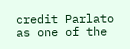credit Parlato as one of the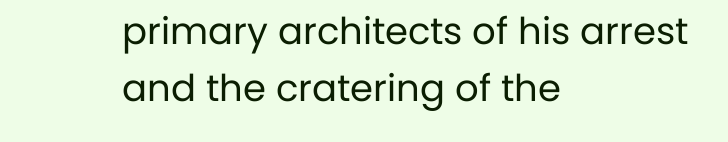primary architects of his arrest and the cratering of the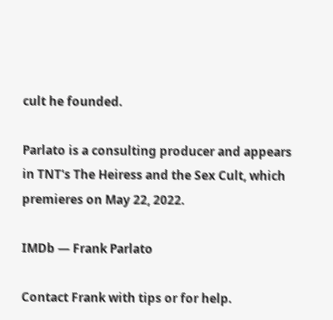cult he founded.

Parlato is a consulting producer and appears in TNT's The Heiress and the Sex Cult, which premieres on May 22, 2022.

IMDb — Frank Parlato

Contact Frank with tips or for help.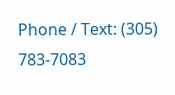Phone / Text: (305) 783-7083